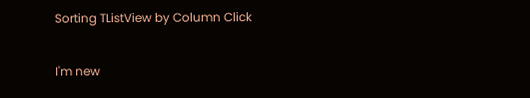Sorting TListView by Column Click

I'm new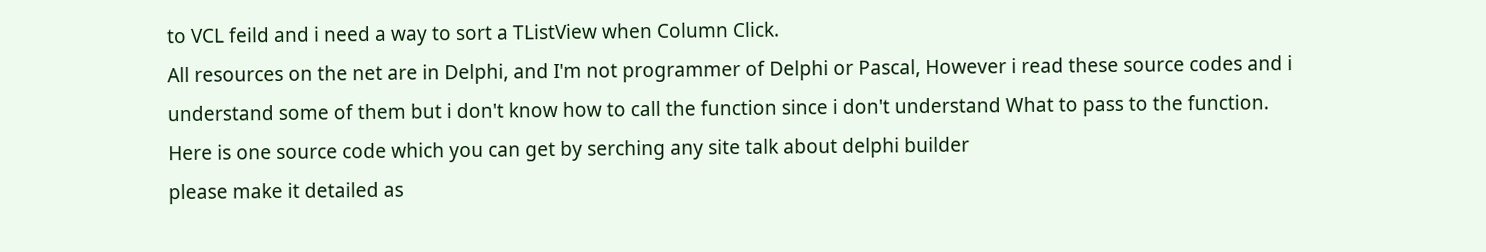to VCL feild and i need a way to sort a TListView when Column Click.
All resources on the net are in Delphi, and I'm not programmer of Delphi or Pascal, However i read these source codes and i understand some of them but i don't know how to call the function since i don't understand What to pass to the function.
Here is one source code which you can get by serching any site talk about delphi builder
please make it detailed as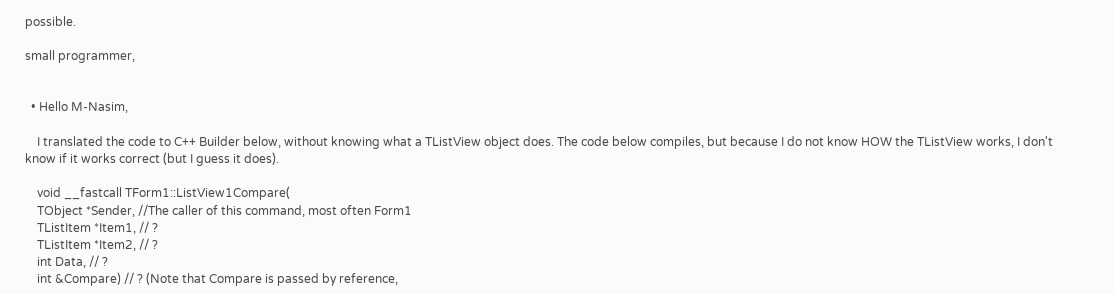possible.

small programmer,


  • Hello M-Nasim,

    I translated the code to C++ Builder below, without knowing what a TListView object does. The code below compiles, but because I do not know HOW the TListView works, I don't know if it works correct (but I guess it does).

    void __fastcall TForm1::ListView1Compare(
    TObject *Sender, //The caller of this command, most often Form1
    TListItem *Item1, // ?
    TListItem *Item2, // ?
    int Data, // ?
    int &Compare) // ? (Note that Compare is passed by reference,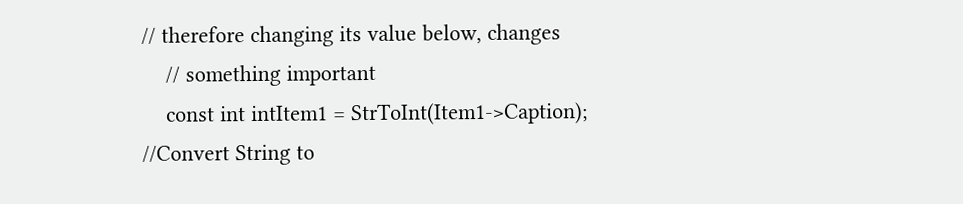// therefore changing its value below, changes
    // something important
    const int intItem1 = StrToInt(Item1->Caption); //Convert String to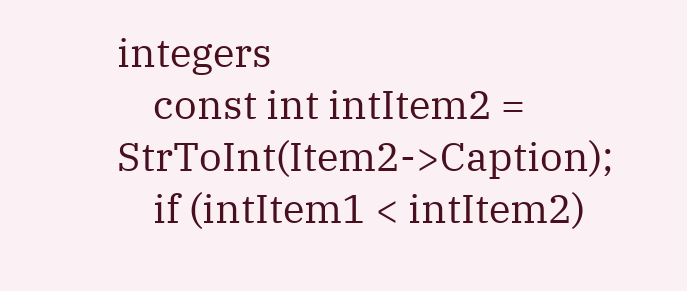integers
    const int intItem2 = StrToInt(Item2->Caption);
    if (intItem1 < intItem2)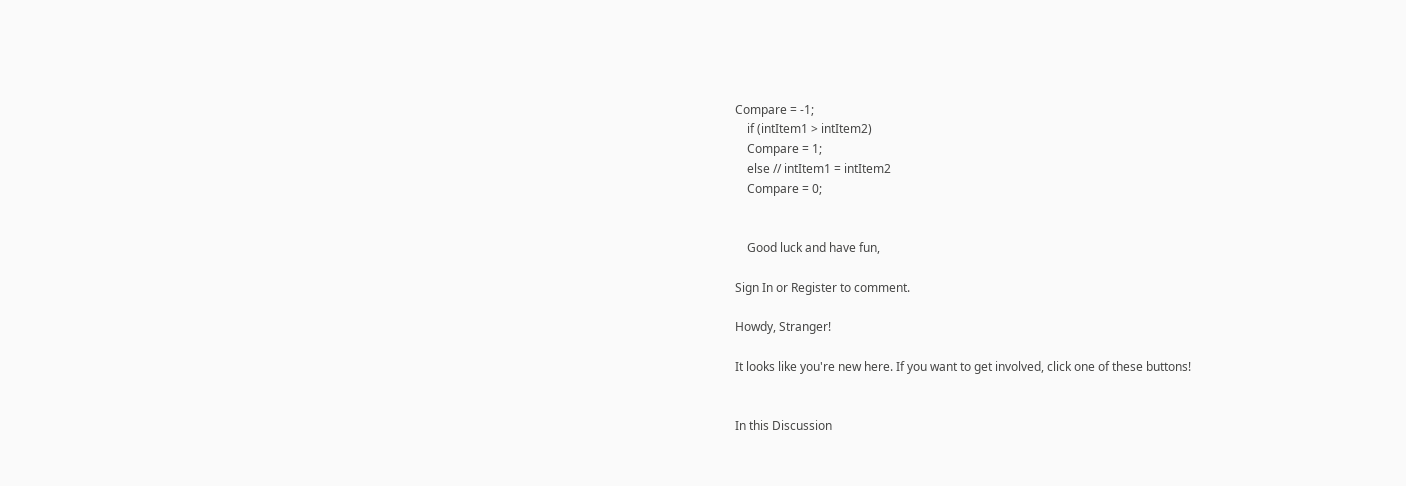Compare = -1;
    if (intItem1 > intItem2)
    Compare = 1;
    else // intItem1 = intItem2
    Compare = 0;


    Good luck and have fun,

Sign In or Register to comment.

Howdy, Stranger!

It looks like you're new here. If you want to get involved, click one of these buttons!


In this Discussion